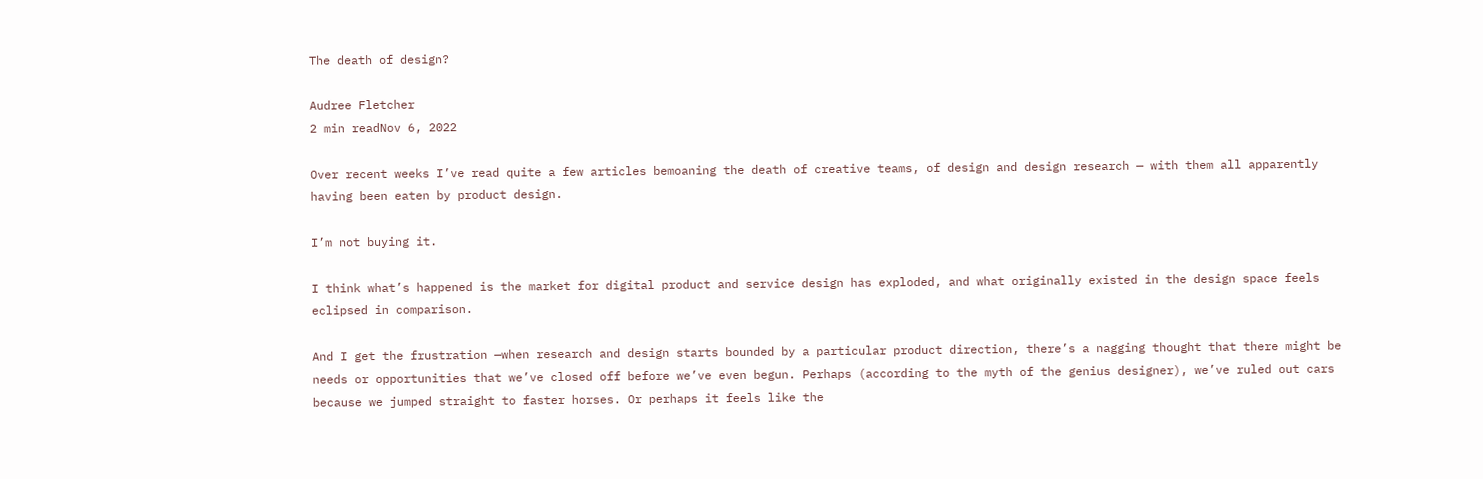The death of design?

Audree Fletcher
2 min readNov 6, 2022

Over recent weeks I’ve read quite a few articles bemoaning the death of creative teams, of design and design research — with them all apparently having been eaten by product design.

I’m not buying it.

I think what’s happened is the market for digital product and service design has exploded, and what originally existed in the design space feels eclipsed in comparison.

And I get the frustration —when research and design starts bounded by a particular product direction, there’s a nagging thought that there might be needs or opportunities that we’ve closed off before we’ve even begun. Perhaps (according to the myth of the genius designer), we’ve ruled out cars because we jumped straight to faster horses. Or perhaps it feels like the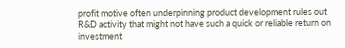profit motive often underpinning product development rules out R&D activity that might not have such a quick or reliable return on investment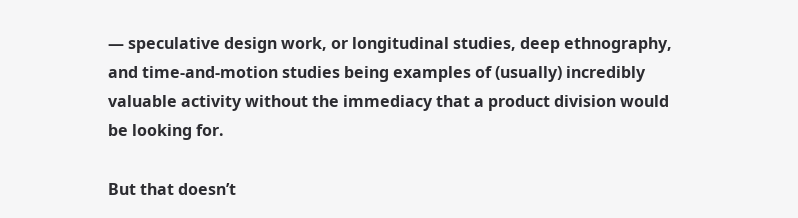— speculative design work, or longitudinal studies, deep ethnography, and time-and-motion studies being examples of (usually) incredibly valuable activity without the immediacy that a product division would be looking for.

But that doesn’t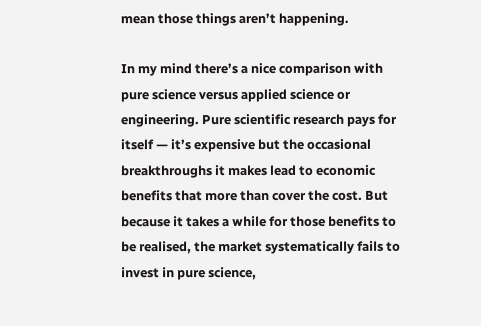mean those things aren’t happening.

In my mind there’s a nice comparison with pure science versus applied science or engineering. Pure scientific research pays for itself — it’s expensive but the occasional breakthroughs it makes lead to economic benefits that more than cover the cost. But because it takes a while for those benefits to be realised, the market systematically fails to invest in pure science,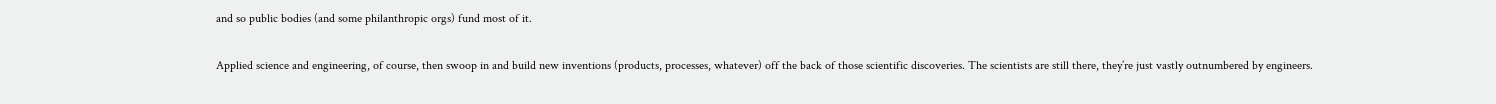and so public bodies (and some philanthropic orgs) fund most of it.

Applied science and engineering, of course, then swoop in and build new inventions (products, processes, whatever) off the back of those scientific discoveries. The scientists are still there, they’re just vastly outnumbered by engineers.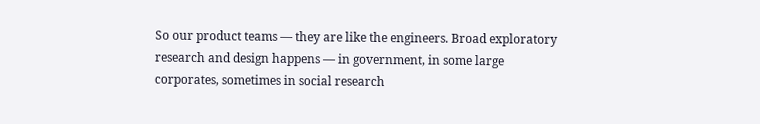So our product teams — they are like the engineers. Broad exploratory research and design happens — in government, in some large corporates, sometimes in social research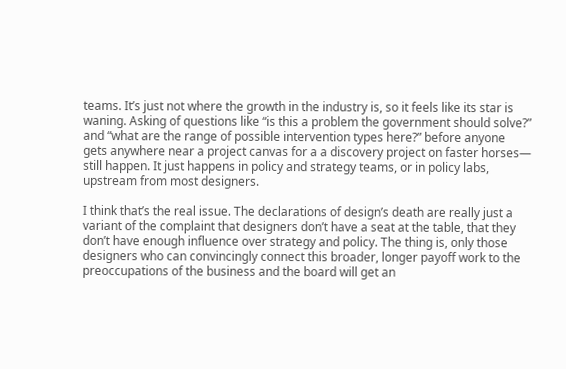teams. It’s just not where the growth in the industry is, so it feels like its star is waning. Asking of questions like “is this a problem the government should solve?” and “what are the range of possible intervention types here?” before anyone gets anywhere near a project canvas for a a discovery project on faster horses— still happen. It just happens in policy and strategy teams, or in policy labs, upstream from most designers.

I think that’s the real issue. The declarations of design’s death are really just a variant of the complaint that designers don’t have a seat at the table, that they don’t have enough influence over strategy and policy. The thing is, only those designers who can convincingly connect this broader, longer payoff work to the preoccupations of the business and the board will get an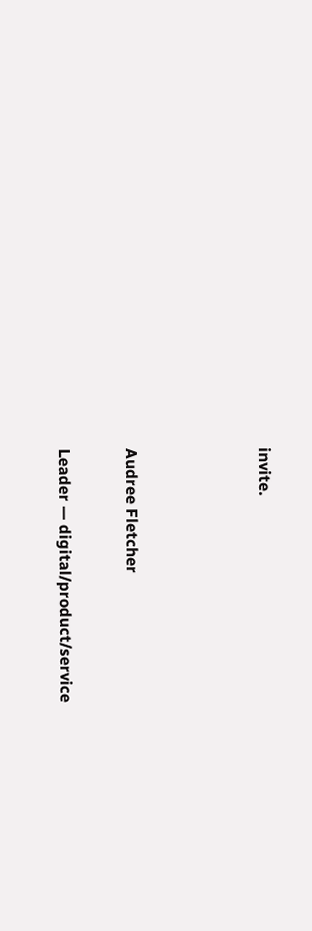invite.



Audree Fletcher

Leader — digital/product/service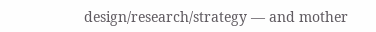design/research/strategy — and mother